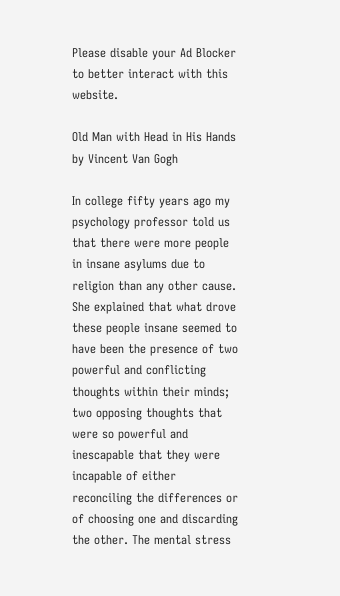Please disable your Ad Blocker to better interact with this website.

Old Man with Head in His Hands by Vincent Van Gogh

In college fifty years ago my psychology professor told us that there were more people in insane asylums due to religion than any other cause. She explained that what drove these people insane seemed to have been the presence of two powerful and conflicting thoughts within their minds; two opposing thoughts that were so powerful and inescapable that they were incapable of either reconciling the differences or of choosing one and discarding the other. The mental stress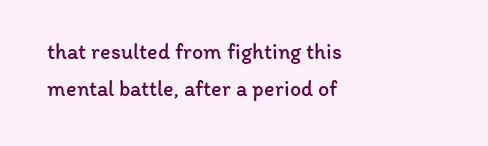that resulted from fighting this mental battle, after a period of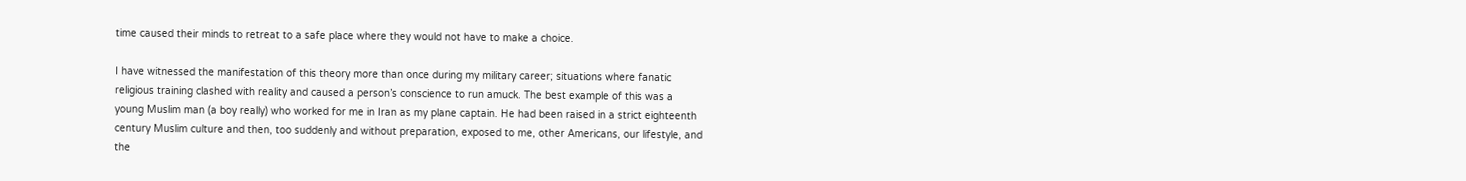time caused their minds to retreat to a safe place where they would not have to make a choice.

I have witnessed the manifestation of this theory more than once during my military career; situations where fanatic religious training clashed with reality and caused a person’s conscience to run amuck. The best example of this was a young Muslim man (a boy really) who worked for me in Iran as my plane captain. He had been raised in a strict eighteenth century Muslim culture and then, too suddenly and without preparation, exposed to me, other Americans, our lifestyle, and the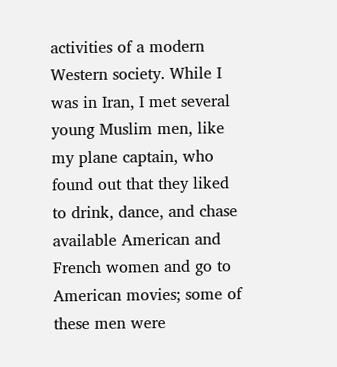activities of a modern Western society. While I was in Iran, I met several young Muslim men, like my plane captain, who found out that they liked to drink, dance, and chase available American and French women and go to American movies; some of these men were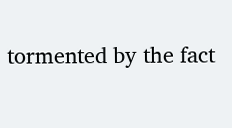tormented by the fact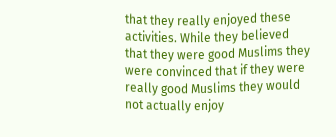that they really enjoyed these activities. While they believed that they were good Muslims they were convinced that if they were really good Muslims they would not actually enjoy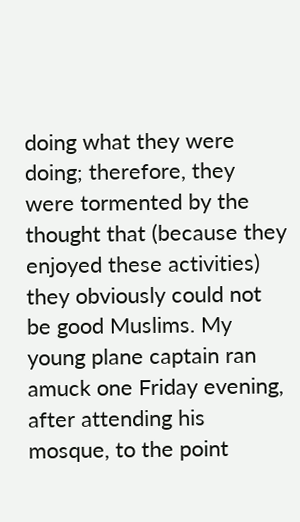doing what they were doing; therefore, they were tormented by the thought that (because they enjoyed these activities) they obviously could not be good Muslims. My young plane captain ran amuck one Friday evening, after attending his mosque, to the point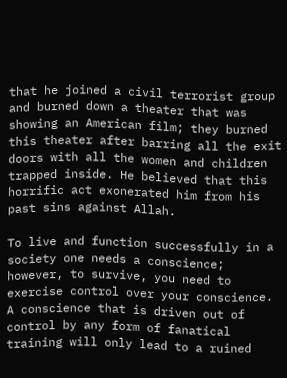that he joined a civil terrorist group and burned down a theater that was showing an American film; they burned this theater after barring all the exit doors with all the women and children trapped inside. He believed that this horrific act exonerated him from his past sins against Allah.

To live and function successfully in a society one needs a conscience; however, to survive, you need to exercise control over your conscience. A conscience that is driven out of control by any form of fanatical training will only lead to a ruined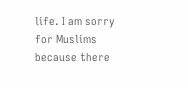life. I am sorry for Muslims because there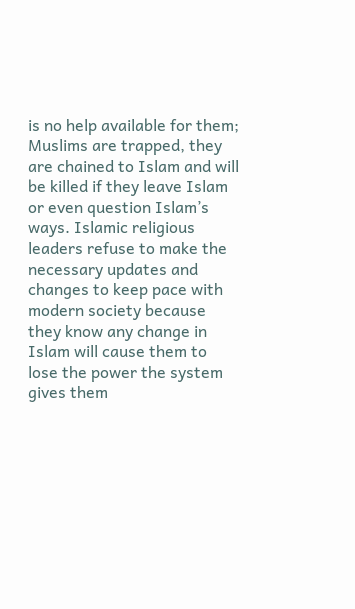is no help available for them; Muslims are trapped, they are chained to Islam and will be killed if they leave Islam or even question Islam’s ways. Islamic religious leaders refuse to make the necessary updates and changes to keep pace with modern society because they know any change in Islam will cause them to lose the power the system gives them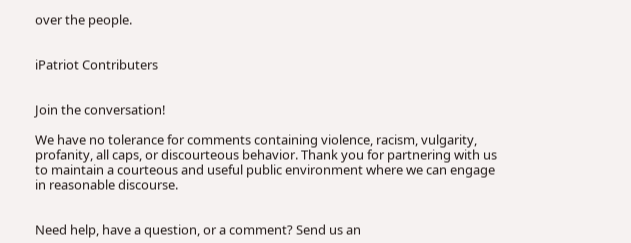over the people.


iPatriot Contributers


Join the conversation!

We have no tolerance for comments containing violence, racism, vulgarity, profanity, all caps, or discourteous behavior. Thank you for partnering with us to maintain a courteous and useful public environment where we can engage in reasonable discourse.


Need help, have a question, or a comment? Send us an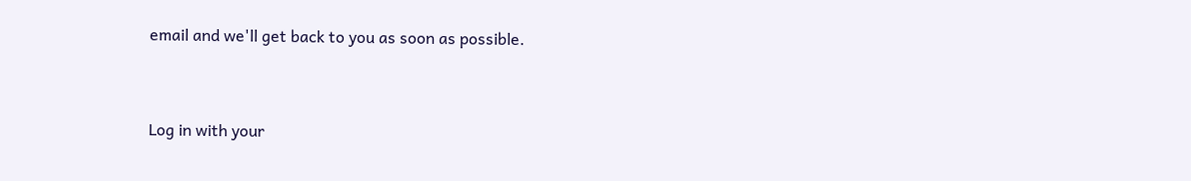email and we'll get back to you as soon as possible.


Log in with your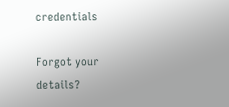credentials

Forgot your details?